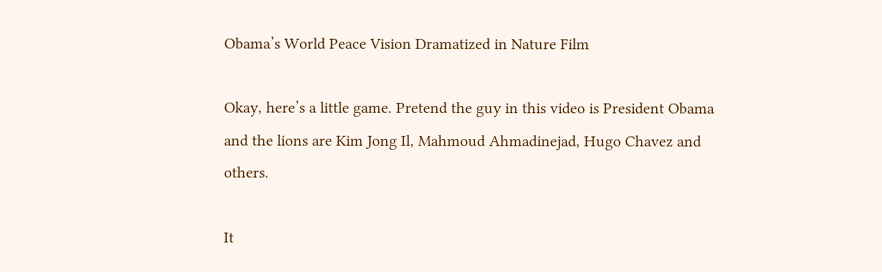Obama’s World Peace Vision Dramatized in Nature Film

Okay, here’s a little game. Pretend the guy in this video is President Obama and the lions are Kim Jong Il, Mahmoud Ahmadinejad, Hugo Chavez and others.

It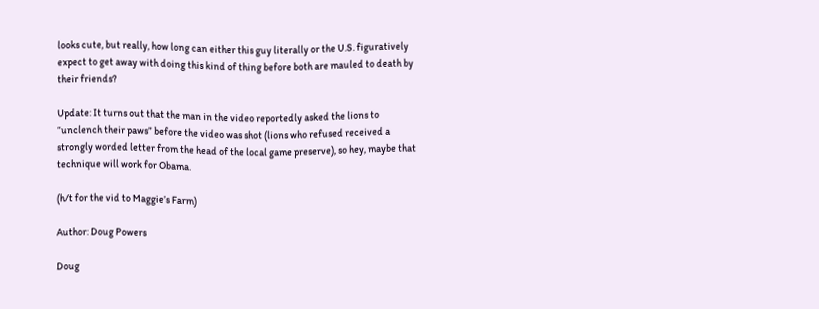looks cute, but really, how long can either this guy literally or the U.S. figuratively expect to get away with doing this kind of thing before both are mauled to death by their friends?

Update: It turns out that the man in the video reportedly asked the lions to “unclench their paws” before the video was shot (lions who refused received a strongly worded letter from the head of the local game preserve), so hey, maybe that technique will work for Obama.

(h/t for the vid to Maggie’s Farm)

Author: Doug Powers

Doug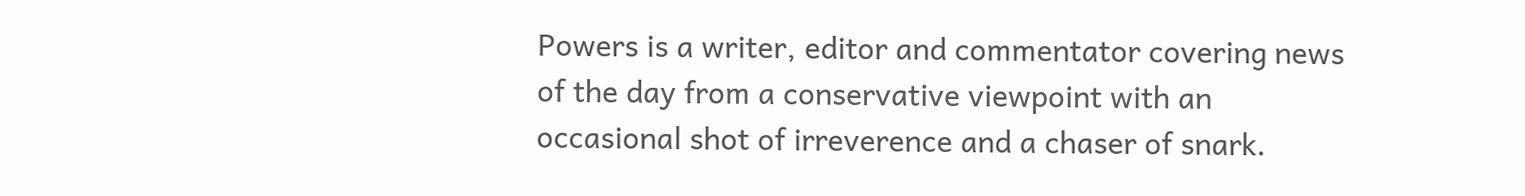Powers is a writer, editor and commentator covering news of the day from a conservative viewpoint with an occasional shot of irreverence and a chaser of snark.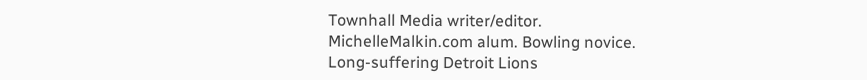Townhall Media writer/editor. MichelleMalkin.com alum. Bowling novice. Long-suffering Detroit Lions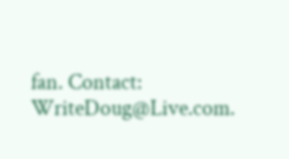fan. Contact: WriteDoug@Live.com.